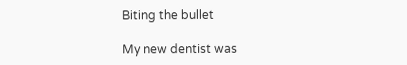Biting the bullet

My new dentist was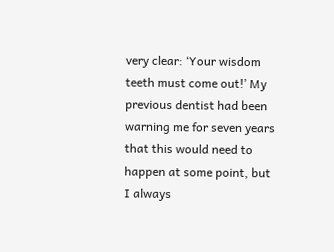very clear: ‘Your wisdom teeth must come out!’ My previous dentist had been warning me for seven years that this would need to happen at some point, but I always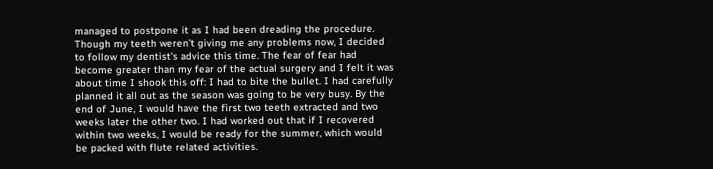managed to postpone it as I had been dreading the procedure. Though my teeth weren’t giving me any problems now, I decided to follow my dentist’s advice this time. The fear of fear had become greater than my fear of the actual surgery and I felt it was about time I shook this off: I had to bite the bullet. I had carefully planned it all out as the season was going to be very busy. By the end of June, I would have the first two teeth extracted and two weeks later the other two. I had worked out that if I recovered within two weeks, I would be ready for the summer, which would be packed with flute related activities.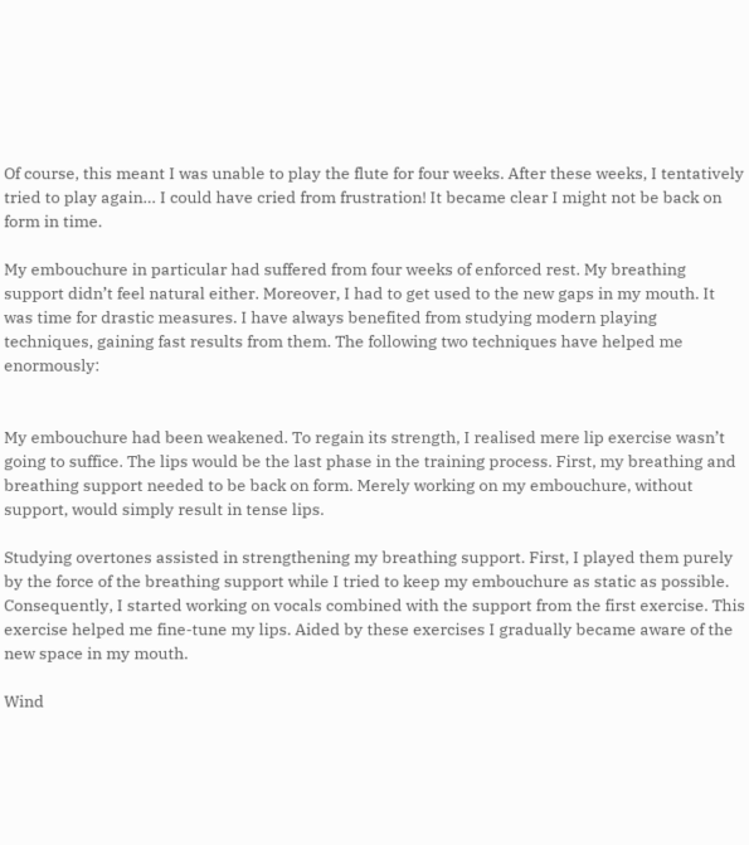Of course, this meant I was unable to play the flute for four weeks. After these weeks, I tentatively tried to play again… I could have cried from frustration! It became clear I might not be back on form in time.

My embouchure in particular had suffered from four weeks of enforced rest. My breathing support didn’t feel natural either. Moreover, I had to get used to the new gaps in my mouth. It was time for drastic measures. I have always benefited from studying modern playing techniques, gaining fast results from them. The following two techniques have helped me enormously:


My embouchure had been weakened. To regain its strength, I realised mere lip exercise wasn’t going to suffice. The lips would be the last phase in the training process. First, my breathing and breathing support needed to be back on form. Merely working on my embouchure, without support, would simply result in tense lips.

Studying overtones assisted in strengthening my breathing support. First, I played them purely by the force of the breathing support while I tried to keep my embouchure as static as possible. Consequently, I started working on vocals combined with the support from the first exercise. This exercise helped me fine-tune my lips. Aided by these exercises I gradually became aware of the new space in my mouth.

Wind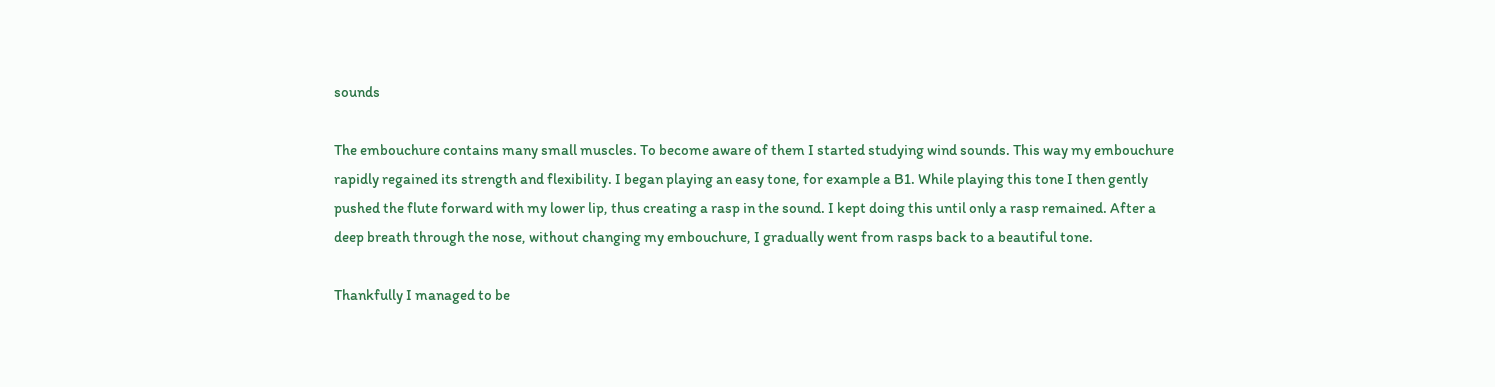sounds

The embouchure contains many small muscles. To become aware of them I started studying wind sounds. This way my embouchure rapidly regained its strength and flexibility. I began playing an easy tone, for example a B1. While playing this tone I then gently pushed the flute forward with my lower lip, thus creating a rasp in the sound. I kept doing this until only a rasp remained. After a deep breath through the nose, without changing my embouchure, I gradually went from rasps back to a beautiful tone.

Thankfully I managed to be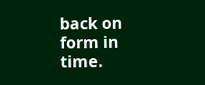back on form in time.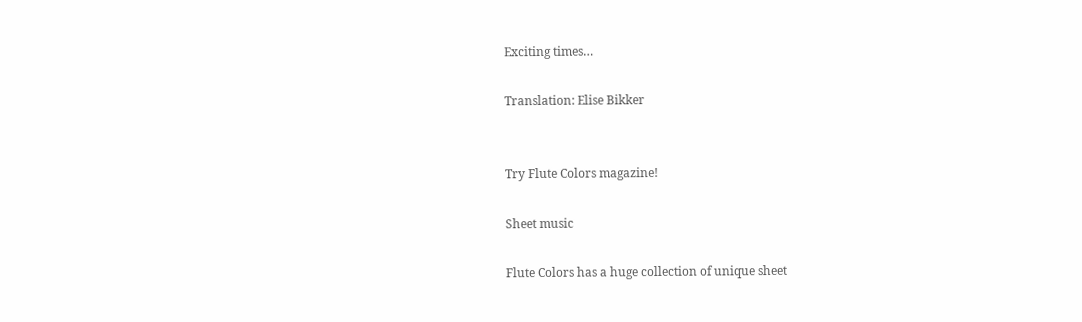Exciting times…

Translation: Elise Bikker


Try Flute Colors magazine!

Sheet music

Flute Colors has a huge collection of unique sheet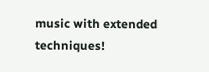music with extended techniques!